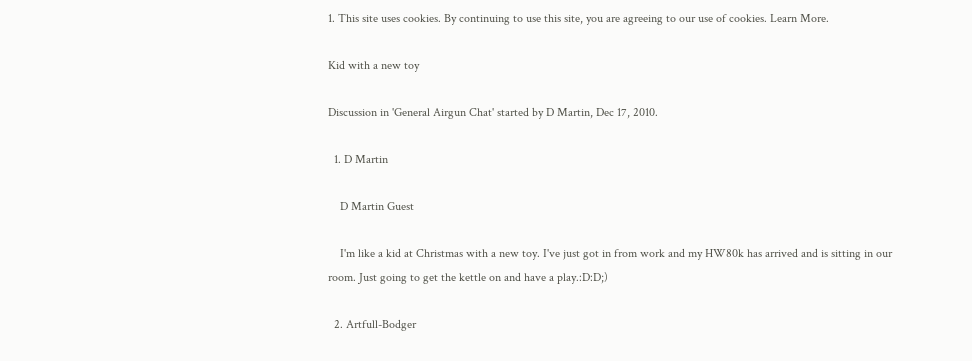1. This site uses cookies. By continuing to use this site, you are agreeing to our use of cookies. Learn More.

Kid with a new toy

Discussion in 'General Airgun Chat' started by D Martin, Dec 17, 2010.

  1. D Martin

    D Martin Guest

    I'm like a kid at Christmas with a new toy. I've just got in from work and my HW80k has arrived and is sitting in our room. Just going to get the kettle on and have a play.:D:D;)

  2. Artfull-Bodger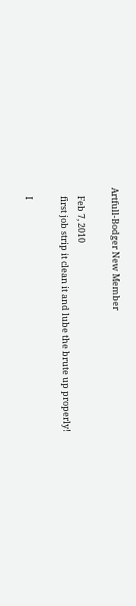Artfull-Bodger New Member

    Feb 7, 2010
    first job strip it clean it and lube the brute up properly!

    I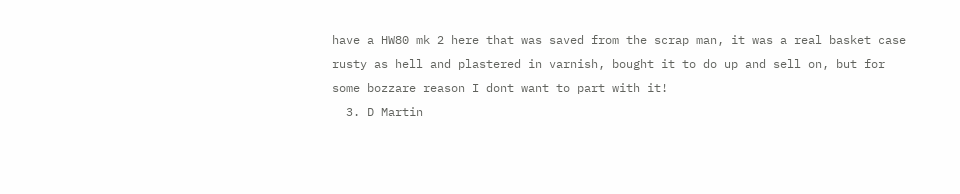have a HW80 mk 2 here that was saved from the scrap man, it was a real basket case rusty as hell and plastered in varnish, bought it to do up and sell on, but for some bozzare reason I dont want to part with it!
  3. D Martin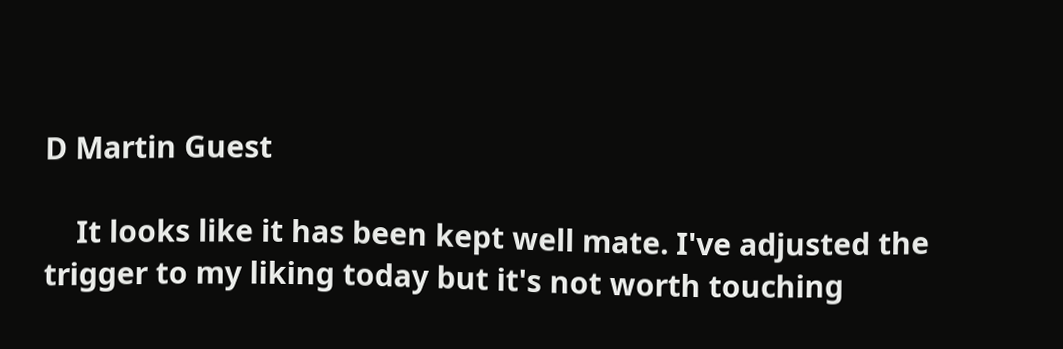D Martin Guest

    It looks like it has been kept well mate. I've adjusted the trigger to my liking today but it's not worth touching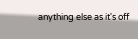anything else as it's off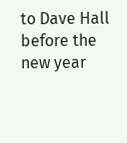to Dave Hall before the new year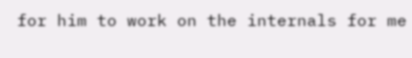for him to work on the internals for me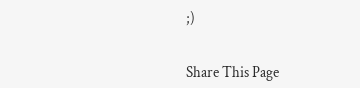;)


Share This Page